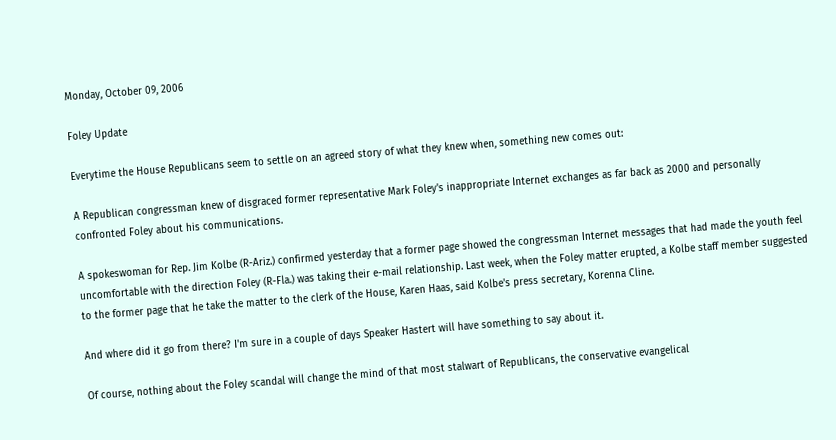Monday, October 09, 2006

Foley Update

Everytime the House Republicans seem to settle on an agreed story of what they knew when, something new comes out:

A Republican congressman knew of disgraced former representative Mark Foley's inappropriate Internet exchanges as far back as 2000 and personally confronted Foley about his communications.

A spokeswoman for Rep. Jim Kolbe (R-Ariz.) confirmed yesterday that a former page showed the congressman Internet messages that had made the youth feel uncomfortable with the direction Foley (R-Fla.) was taking their e-mail relationship. Last week, when the Foley matter erupted, a Kolbe staff member suggested to the former page that he take the matter to the clerk of the House, Karen Haas, said Kolbe's press secretary, Korenna Cline.

And where did it go from there? I'm sure in a couple of days Speaker Hastert will have something to say about it.

Of course, nothing about the Foley scandal will change the mind of that most stalwart of Republicans, the conservative evangelical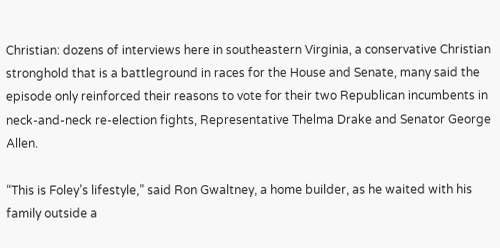Christian: dozens of interviews here in southeastern Virginia, a conservative Christian stronghold that is a battleground in races for the House and Senate, many said the episode only reinforced their reasons to vote for their two Republican incumbents in neck-and-neck re-election fights, Representative Thelma Drake and Senator George Allen.

“This is Foley’s lifestyle,” said Ron Gwaltney, a home builder, as he waited with his family outside a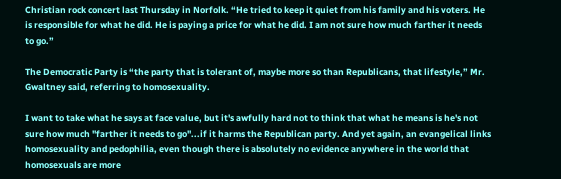Christian rock concert last Thursday in Norfolk. “He tried to keep it quiet from his family and his voters. He is responsible for what he did. He is paying a price for what he did. I am not sure how much farther it needs to go.”

The Democratic Party is “the party that is tolerant of, maybe more so than Republicans, that lifestyle,” Mr. Gwaltney said, referring to homosexuality.

I want to take what he says at face value, but it's awfully hard not to think that what he means is he's not sure how much "farther it needs to go"...if it harms the Republican party. And yet again, an evangelical links homosexuality and pedophilia, even though there is absolutely no evidence anywhere in the world that homosexuals are more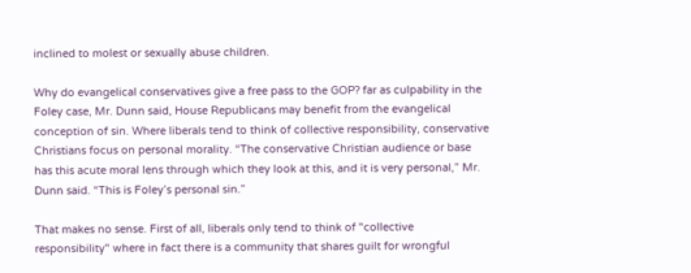inclined to molest or sexually abuse children.

Why do evangelical conservatives give a free pass to the GOP? far as culpability in the Foley case, Mr. Dunn said, House Republicans may benefit from the evangelical conception of sin. Where liberals tend to think of collective responsibility, conservative Christians focus on personal morality. “The conservative Christian audience or base has this acute moral lens through which they look at this, and it is very personal,” Mr. Dunn said. “This is Foley’s personal sin.”

That makes no sense. First of all, liberals only tend to think of "collective responsibility" where in fact there is a community that shares guilt for wrongful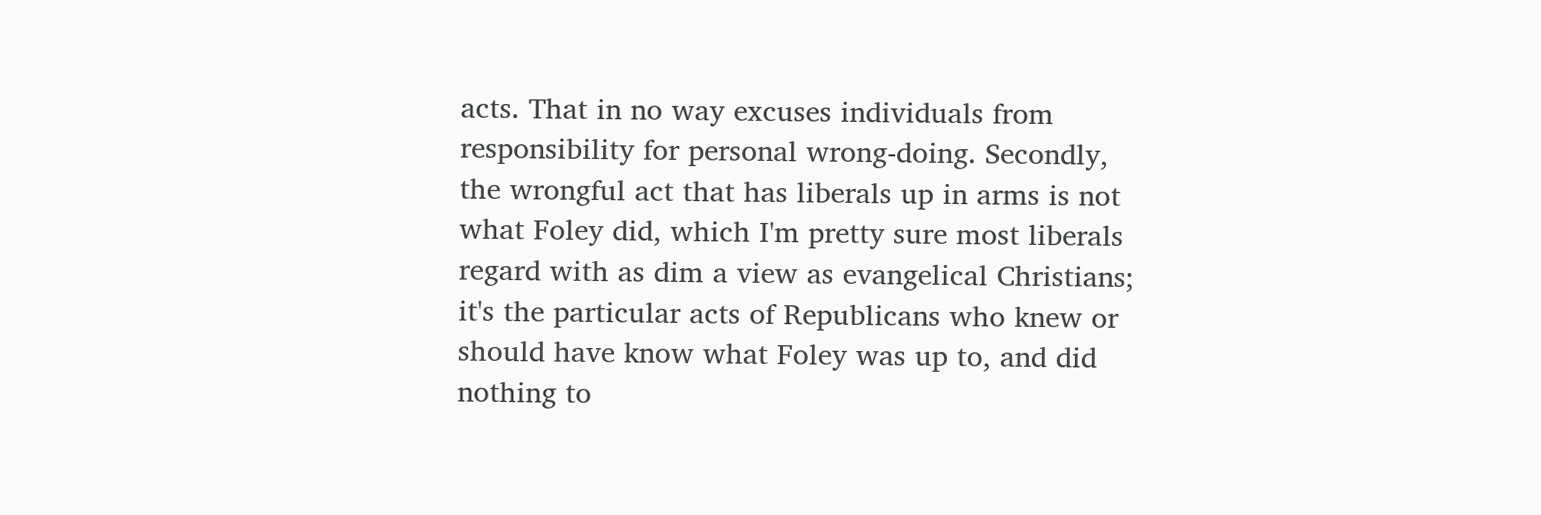acts. That in no way excuses individuals from responsibility for personal wrong-doing. Secondly, the wrongful act that has liberals up in arms is not what Foley did, which I'm pretty sure most liberals regard with as dim a view as evangelical Christians; it's the particular acts of Republicans who knew or should have know what Foley was up to, and did nothing to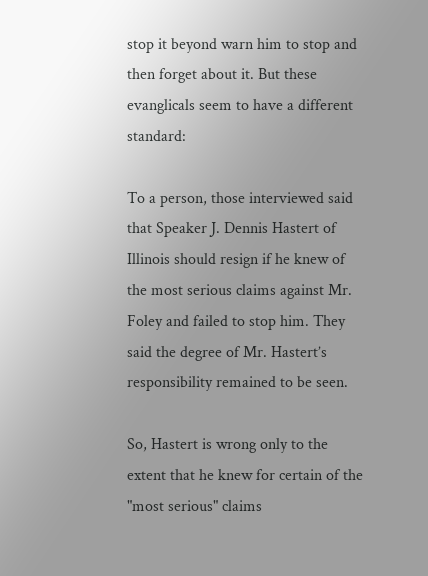stop it beyond warn him to stop and then forget about it. But these evanglicals seem to have a different standard:

To a person, those interviewed said that Speaker J. Dennis Hastert of Illinois should resign if he knew of the most serious claims against Mr. Foley and failed to stop him. They said the degree of Mr. Hastert’s responsibility remained to be seen.

So, Hastert is wrong only to the extent that he knew for certain of the "most serious" claims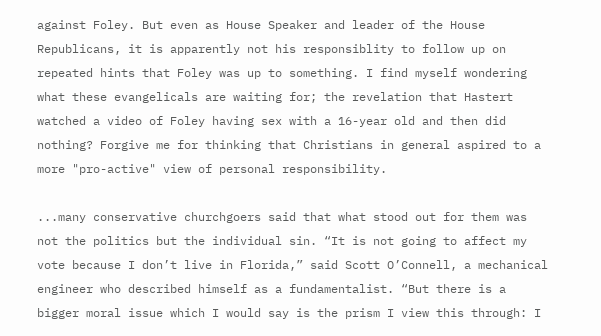against Foley. But even as House Speaker and leader of the House Republicans, it is apparently not his responsiblity to follow up on repeated hints that Foley was up to something. I find myself wondering what these evangelicals are waiting for; the revelation that Hastert watched a video of Foley having sex with a 16-year old and then did nothing? Forgive me for thinking that Christians in general aspired to a more "pro-active" view of personal responsibility.

...many conservative churchgoers said that what stood out for them was not the politics but the individual sin. “It is not going to affect my vote because I don’t live in Florida,” said Scott O’Connell, a mechanical engineer who described himself as a fundamentalist. “But there is a bigger moral issue which I would say is the prism I view this through: I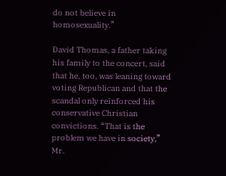do not believe in homosexuality.”

David Thomas, a father taking his family to the concert, said that he, too, was leaning toward voting Republican and that the scandal only reinforced his conservative Christian convictions. “That is the problem we have in society,” Mr.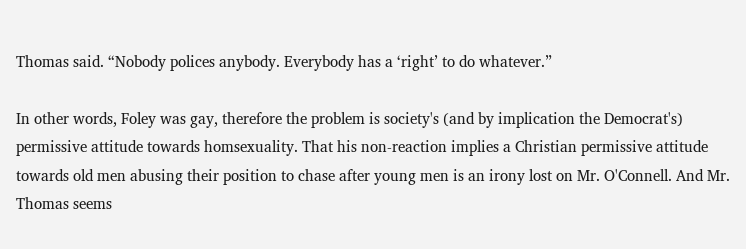Thomas said. “Nobody polices anybody. Everybody has a ‘right’ to do whatever.”

In other words, Foley was gay, therefore the problem is society's (and by implication the Democrat's) permissive attitude towards homsexuality. That his non-reaction implies a Christian permissive attitude towards old men abusing their position to chase after young men is an irony lost on Mr. O'Connell. And Mr. Thomas seems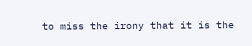to miss the irony that it is the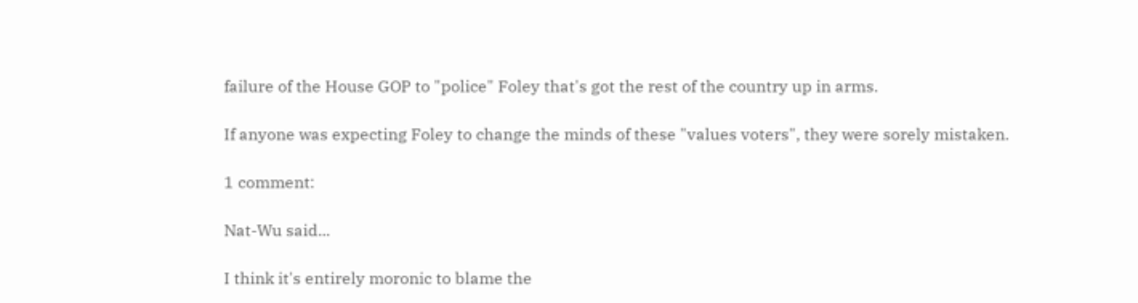failure of the House GOP to "police" Foley that's got the rest of the country up in arms.

If anyone was expecting Foley to change the minds of these "values voters", they were sorely mistaken.

1 comment:

Nat-Wu said...

I think it's entirely moronic to blame the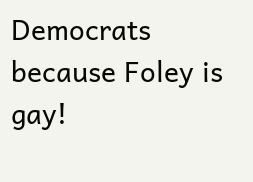Democrats because Foley is gay!